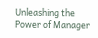Unleashing the Power of Manager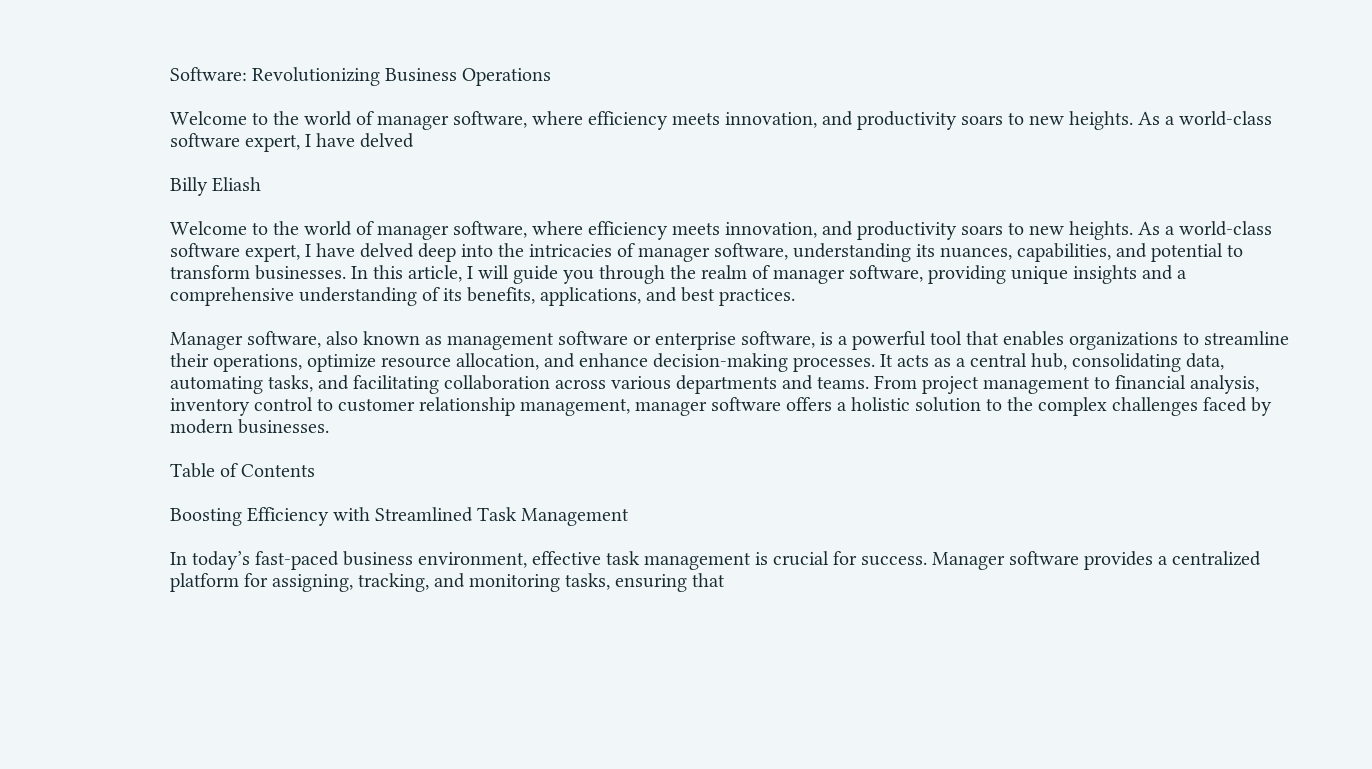Software: Revolutionizing Business Operations

Welcome to the world of manager software, where efficiency meets innovation, and productivity soars to new heights. As a world-class software expert, I have delved

Billy Eliash

Welcome to the world of manager software, where efficiency meets innovation, and productivity soars to new heights. As a world-class software expert, I have delved deep into the intricacies of manager software, understanding its nuances, capabilities, and potential to transform businesses. In this article, I will guide you through the realm of manager software, providing unique insights and a comprehensive understanding of its benefits, applications, and best practices.

Manager software, also known as management software or enterprise software, is a powerful tool that enables organizations to streamline their operations, optimize resource allocation, and enhance decision-making processes. It acts as a central hub, consolidating data, automating tasks, and facilitating collaboration across various departments and teams. From project management to financial analysis, inventory control to customer relationship management, manager software offers a holistic solution to the complex challenges faced by modern businesses.

Table of Contents

Boosting Efficiency with Streamlined Task Management

In today’s fast-paced business environment, effective task management is crucial for success. Manager software provides a centralized platform for assigning, tracking, and monitoring tasks, ensuring that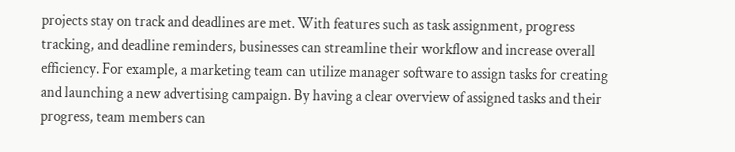projects stay on track and deadlines are met. With features such as task assignment, progress tracking, and deadline reminders, businesses can streamline their workflow and increase overall efficiency. For example, a marketing team can utilize manager software to assign tasks for creating and launching a new advertising campaign. By having a clear overview of assigned tasks and their progress, team members can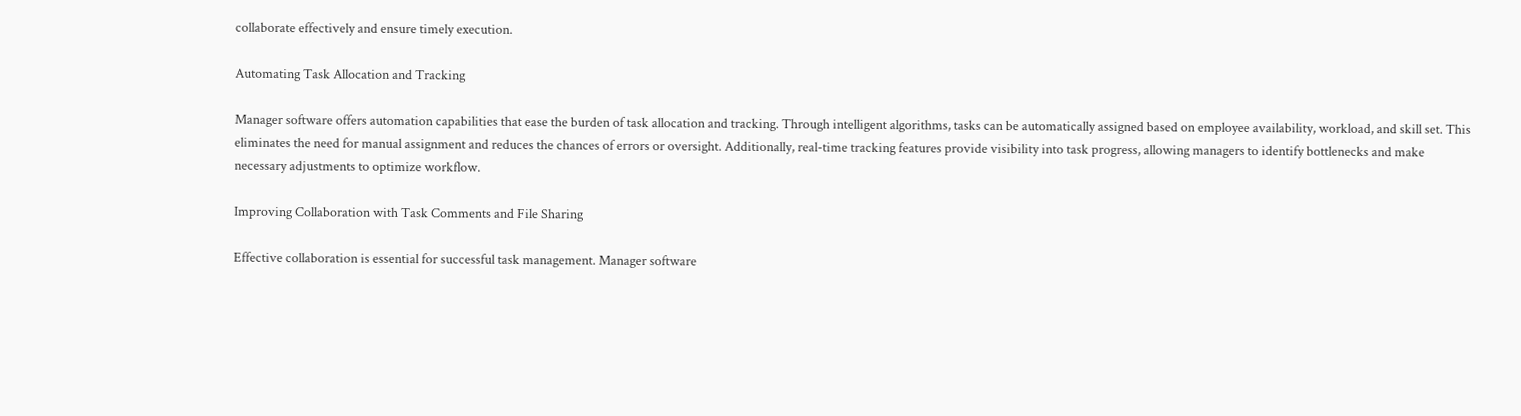collaborate effectively and ensure timely execution.

Automating Task Allocation and Tracking

Manager software offers automation capabilities that ease the burden of task allocation and tracking. Through intelligent algorithms, tasks can be automatically assigned based on employee availability, workload, and skill set. This eliminates the need for manual assignment and reduces the chances of errors or oversight. Additionally, real-time tracking features provide visibility into task progress, allowing managers to identify bottlenecks and make necessary adjustments to optimize workflow.

Improving Collaboration with Task Comments and File Sharing

Effective collaboration is essential for successful task management. Manager software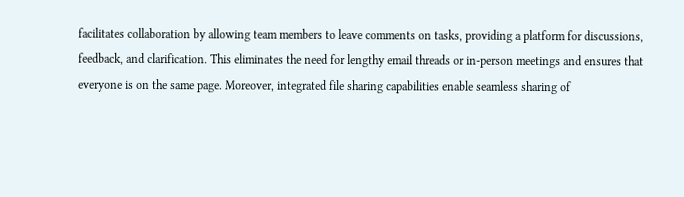facilitates collaboration by allowing team members to leave comments on tasks, providing a platform for discussions, feedback, and clarification. This eliminates the need for lengthy email threads or in-person meetings and ensures that everyone is on the same page. Moreover, integrated file sharing capabilities enable seamless sharing of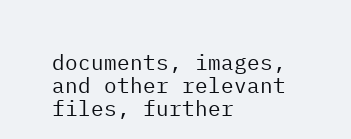documents, images, and other relevant files, further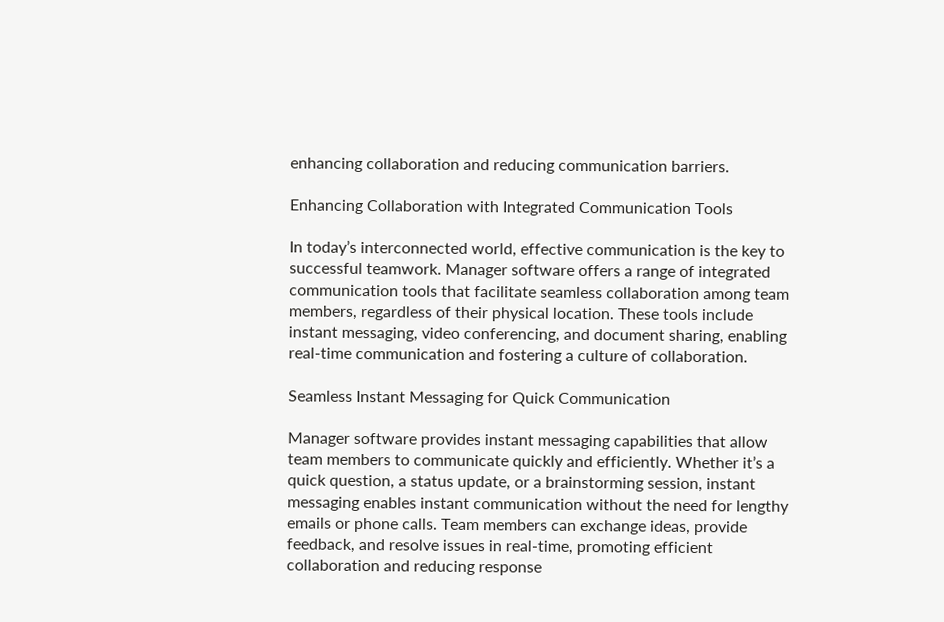enhancing collaboration and reducing communication barriers.

Enhancing Collaboration with Integrated Communication Tools

In today’s interconnected world, effective communication is the key to successful teamwork. Manager software offers a range of integrated communication tools that facilitate seamless collaboration among team members, regardless of their physical location. These tools include instant messaging, video conferencing, and document sharing, enabling real-time communication and fostering a culture of collaboration.

Seamless Instant Messaging for Quick Communication

Manager software provides instant messaging capabilities that allow team members to communicate quickly and efficiently. Whether it’s a quick question, a status update, or a brainstorming session, instant messaging enables instant communication without the need for lengthy emails or phone calls. Team members can exchange ideas, provide feedback, and resolve issues in real-time, promoting efficient collaboration and reducing response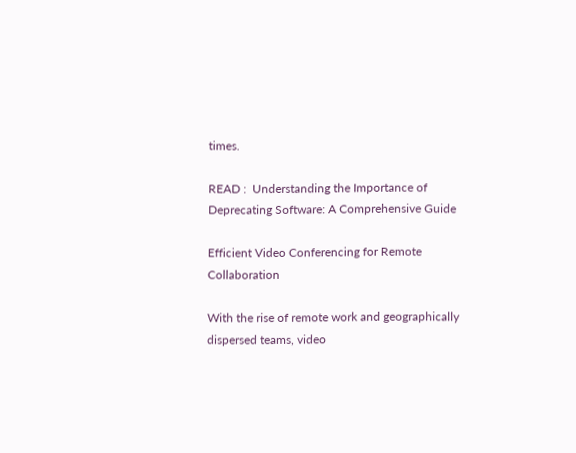times.

READ :  Understanding the Importance of Deprecating Software: A Comprehensive Guide

Efficient Video Conferencing for Remote Collaboration

With the rise of remote work and geographically dispersed teams, video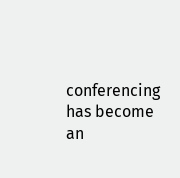conferencing has become an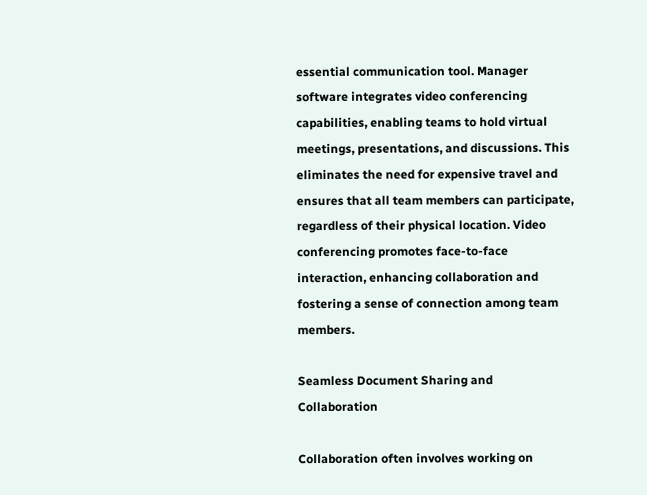essential communication tool. Manager software integrates video conferencing capabilities, enabling teams to hold virtual meetings, presentations, and discussions. This eliminates the need for expensive travel and ensures that all team members can participate, regardless of their physical location. Video conferencing promotes face-to-face interaction, enhancing collaboration and fostering a sense of connection among team members.

Seamless Document Sharing and Collaboration

Collaboration often involves working on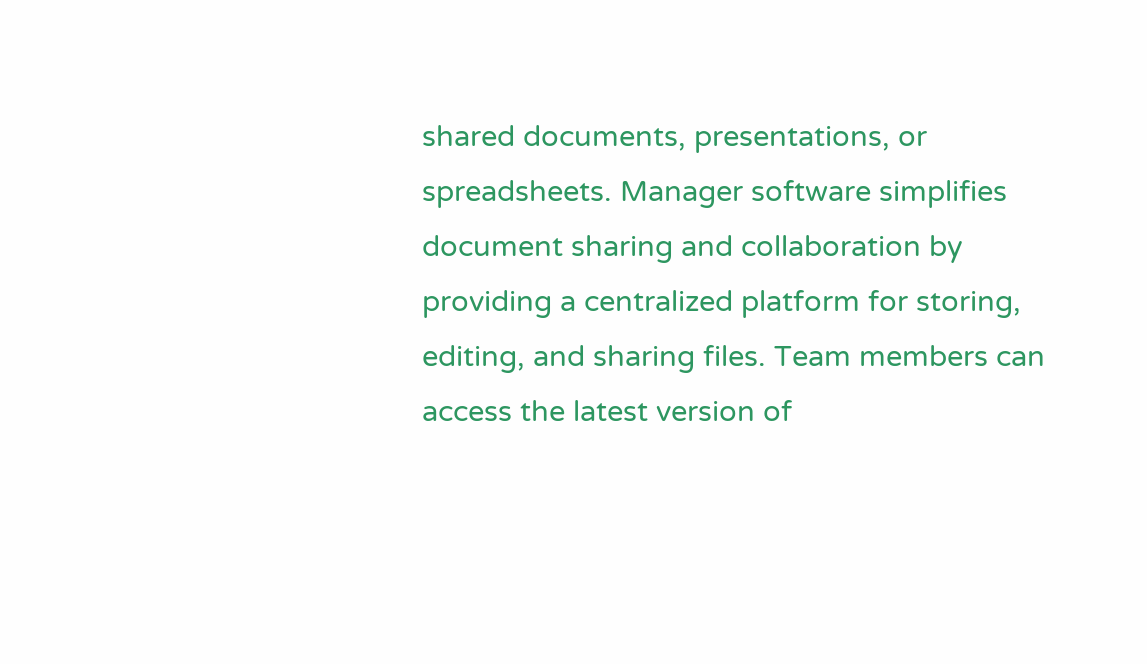shared documents, presentations, or spreadsheets. Manager software simplifies document sharing and collaboration by providing a centralized platform for storing, editing, and sharing files. Team members can access the latest version of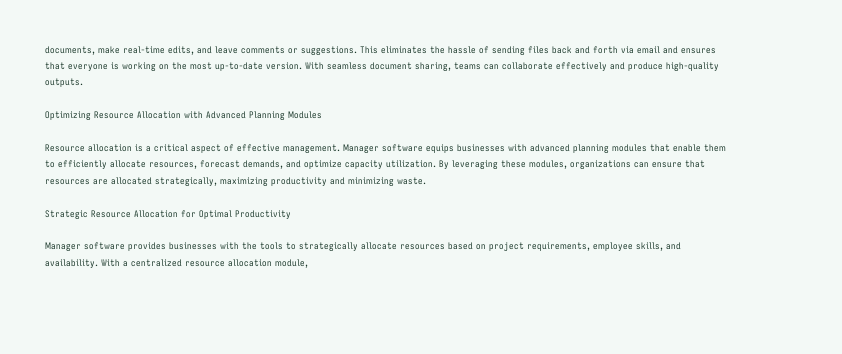documents, make real-time edits, and leave comments or suggestions. This eliminates the hassle of sending files back and forth via email and ensures that everyone is working on the most up-to-date version. With seamless document sharing, teams can collaborate effectively and produce high-quality outputs.

Optimizing Resource Allocation with Advanced Planning Modules

Resource allocation is a critical aspect of effective management. Manager software equips businesses with advanced planning modules that enable them to efficiently allocate resources, forecast demands, and optimize capacity utilization. By leveraging these modules, organizations can ensure that resources are allocated strategically, maximizing productivity and minimizing waste.

Strategic Resource Allocation for Optimal Productivity

Manager software provides businesses with the tools to strategically allocate resources based on project requirements, employee skills, and availability. With a centralized resource allocation module,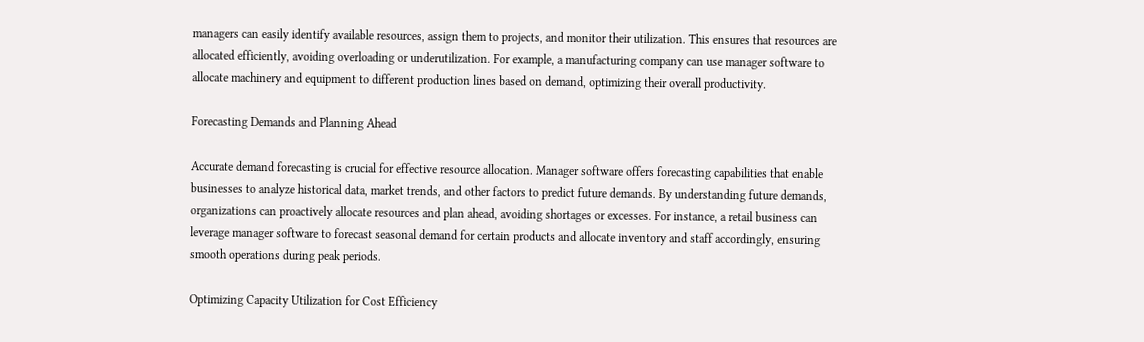managers can easily identify available resources, assign them to projects, and monitor their utilization. This ensures that resources are allocated efficiently, avoiding overloading or underutilization. For example, a manufacturing company can use manager software to allocate machinery and equipment to different production lines based on demand, optimizing their overall productivity.

Forecasting Demands and Planning Ahead

Accurate demand forecasting is crucial for effective resource allocation. Manager software offers forecasting capabilities that enable businesses to analyze historical data, market trends, and other factors to predict future demands. By understanding future demands, organizations can proactively allocate resources and plan ahead, avoiding shortages or excesses. For instance, a retail business can leverage manager software to forecast seasonal demand for certain products and allocate inventory and staff accordingly, ensuring smooth operations during peak periods.

Optimizing Capacity Utilization for Cost Efficiency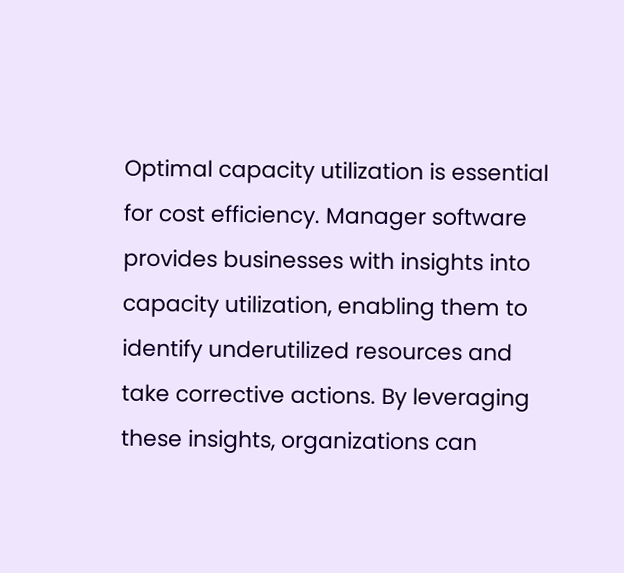Optimal capacity utilization is essential for cost efficiency. Manager software provides businesses with insights into capacity utilization, enabling them to identify underutilized resources and take corrective actions. By leveraging these insights, organizations can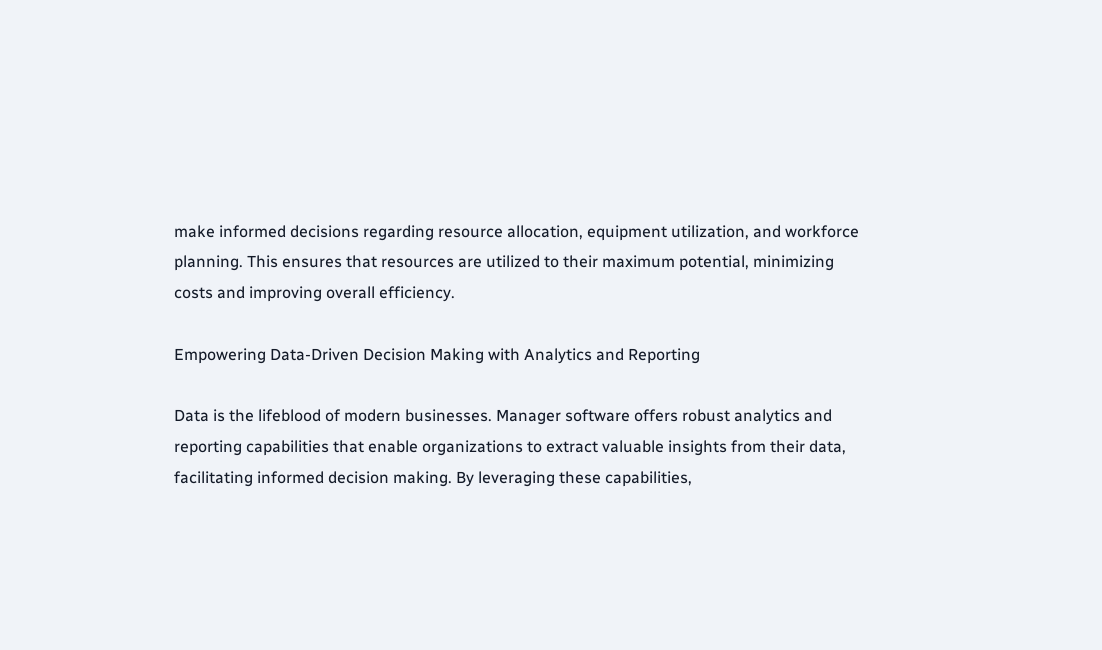make informed decisions regarding resource allocation, equipment utilization, and workforce planning. This ensures that resources are utilized to their maximum potential, minimizing costs and improving overall efficiency.

Empowering Data-Driven Decision Making with Analytics and Reporting

Data is the lifeblood of modern businesses. Manager software offers robust analytics and reporting capabilities that enable organizations to extract valuable insights from their data, facilitating informed decision making. By leveraging these capabilities,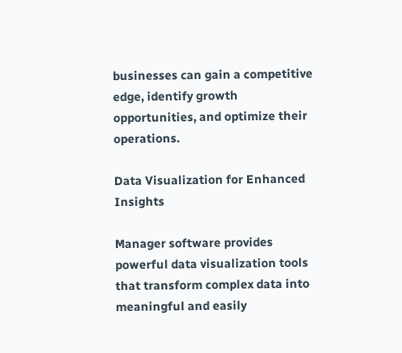businesses can gain a competitive edge, identify growth opportunities, and optimize their operations.

Data Visualization for Enhanced Insights

Manager software provides powerful data visualization tools that transform complex data into meaningful and easily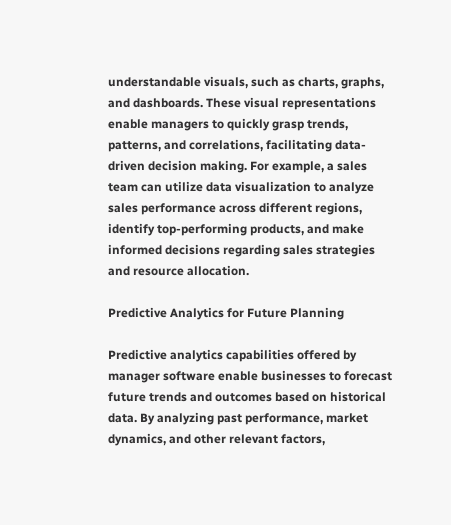understandable visuals, such as charts, graphs, and dashboards. These visual representations enable managers to quickly grasp trends, patterns, and correlations, facilitating data-driven decision making. For example, a sales team can utilize data visualization to analyze sales performance across different regions, identify top-performing products, and make informed decisions regarding sales strategies and resource allocation.

Predictive Analytics for Future Planning

Predictive analytics capabilities offered by manager software enable businesses to forecast future trends and outcomes based on historical data. By analyzing past performance, market dynamics, and other relevant factors,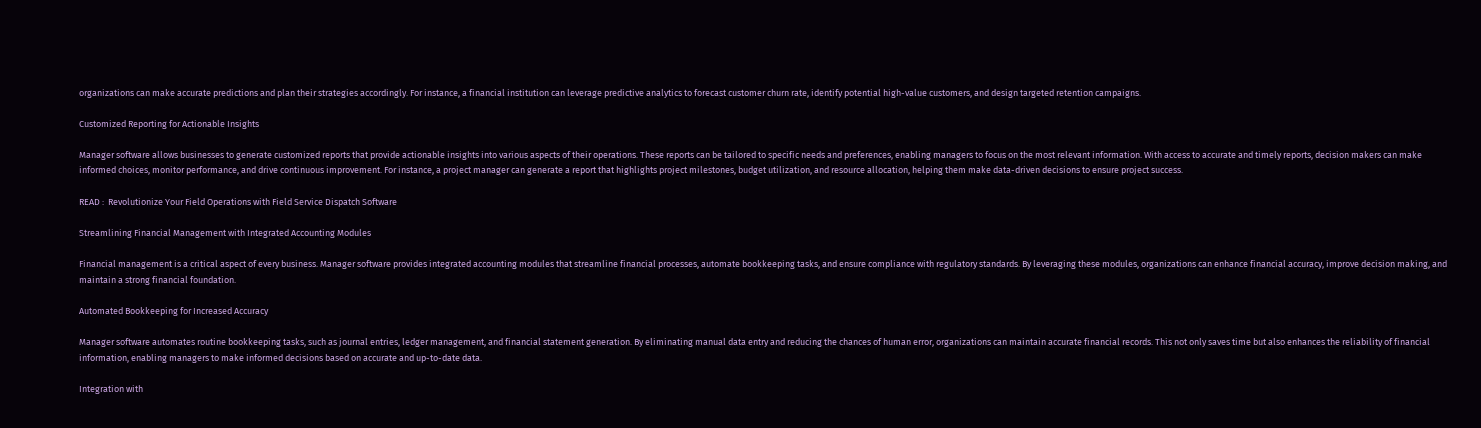organizations can make accurate predictions and plan their strategies accordingly. For instance, a financial institution can leverage predictive analytics to forecast customer churn rate, identify potential high-value customers, and design targeted retention campaigns.

Customized Reporting for Actionable Insights

Manager software allows businesses to generate customized reports that provide actionable insights into various aspects of their operations. These reports can be tailored to specific needs and preferences, enabling managers to focus on the most relevant information. With access to accurate and timely reports, decision makers can make informed choices, monitor performance, and drive continuous improvement. For instance, a project manager can generate a report that highlights project milestones, budget utilization, and resource allocation, helping them make data-driven decisions to ensure project success.

READ :  Revolutionize Your Field Operations with Field Service Dispatch Software

Streamlining Financial Management with Integrated Accounting Modules

Financial management is a critical aspect of every business. Manager software provides integrated accounting modules that streamline financial processes, automate bookkeeping tasks, and ensure compliance with regulatory standards. By leveraging these modules, organizations can enhance financial accuracy, improve decision making, and maintain a strong financial foundation.

Automated Bookkeeping for Increased Accuracy

Manager software automates routine bookkeeping tasks, such as journal entries, ledger management, and financial statement generation. By eliminating manual data entry and reducing the chances of human error, organizations can maintain accurate financial records. This not only saves time but also enhances the reliability of financial information, enabling managers to make informed decisions based on accurate and up-to-date data.

Integration with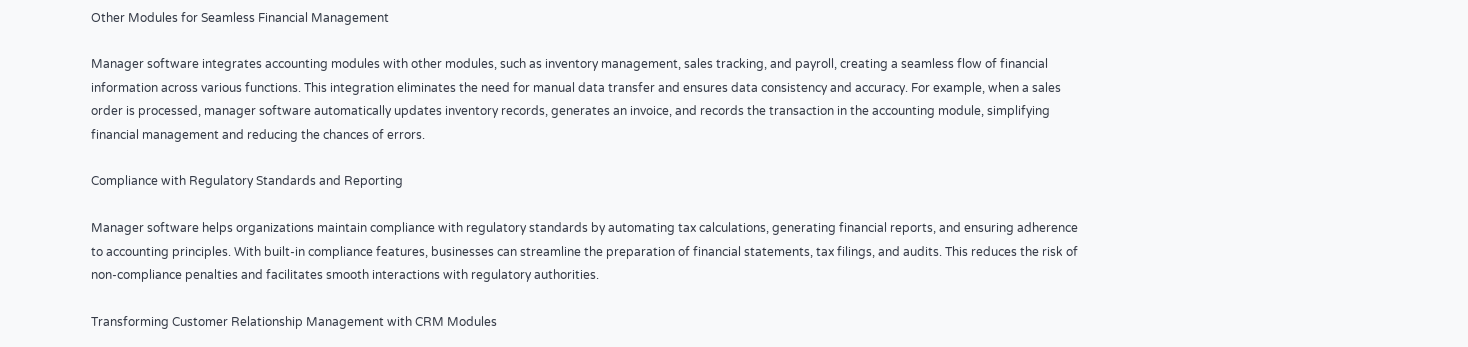Other Modules for Seamless Financial Management

Manager software integrates accounting modules with other modules, such as inventory management, sales tracking, and payroll, creating a seamless flow of financial information across various functions. This integration eliminates the need for manual data transfer and ensures data consistency and accuracy. For example, when a sales order is processed, manager software automatically updates inventory records, generates an invoice, and records the transaction in the accounting module, simplifying financial management and reducing the chances of errors.

Compliance with Regulatory Standards and Reporting

Manager software helps organizations maintain compliance with regulatory standards by automating tax calculations, generating financial reports, and ensuring adherence to accounting principles. With built-in compliance features, businesses can streamline the preparation of financial statements, tax filings, and audits. This reduces the risk of non-compliance penalties and facilitates smooth interactions with regulatory authorities.

Transforming Customer Relationship Management with CRM Modules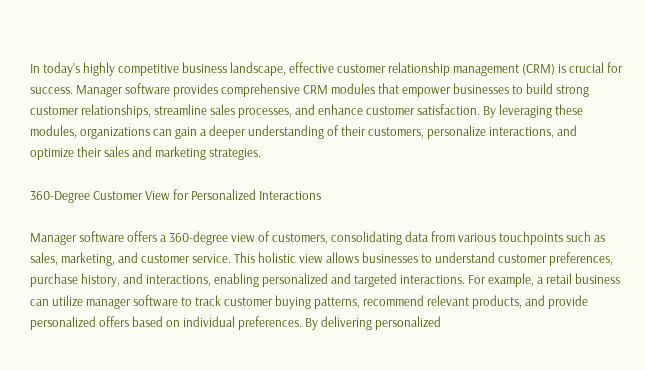In today’s highly competitive business landscape, effective customer relationship management (CRM) is crucial for success. Manager software provides comprehensive CRM modules that empower businesses to build strong customer relationships, streamline sales processes, and enhance customer satisfaction. By leveraging these modules, organizations can gain a deeper understanding of their customers, personalize interactions, and optimize their sales and marketing strategies.

360-Degree Customer View for Personalized Interactions

Manager software offers a 360-degree view of customers, consolidating data from various touchpoints such as sales, marketing, and customer service. This holistic view allows businesses to understand customer preferences, purchase history, and interactions, enabling personalized and targeted interactions. For example, a retail business can utilize manager software to track customer buying patterns, recommend relevant products, and provide personalized offers based on individual preferences. By delivering personalized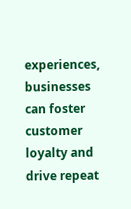experiences, businesses can foster customer loyalty and drive repeat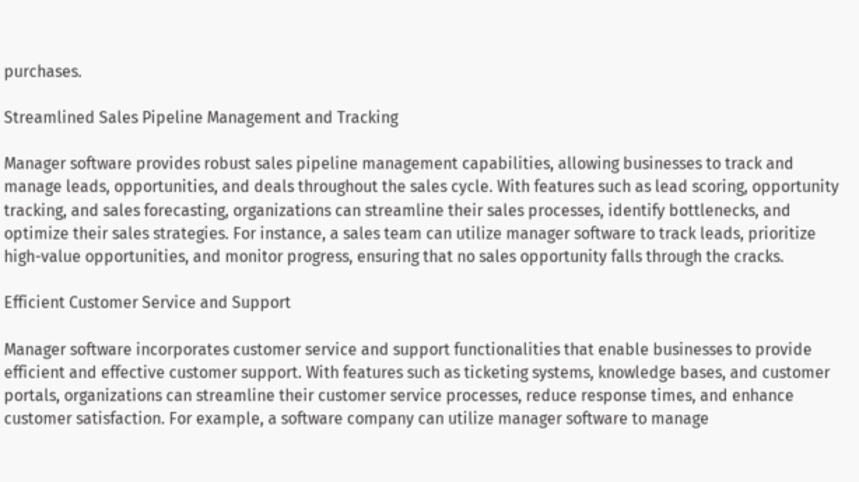purchases.

Streamlined Sales Pipeline Management and Tracking

Manager software provides robust sales pipeline management capabilities, allowing businesses to track and manage leads, opportunities, and deals throughout the sales cycle. With features such as lead scoring, opportunity tracking, and sales forecasting, organizations can streamline their sales processes, identify bottlenecks, and optimize their sales strategies. For instance, a sales team can utilize manager software to track leads, prioritize high-value opportunities, and monitor progress, ensuring that no sales opportunity falls through the cracks.

Efficient Customer Service and Support

Manager software incorporates customer service and support functionalities that enable businesses to provide efficient and effective customer support. With features such as ticketing systems, knowledge bases, and customer portals, organizations can streamline their customer service processes, reduce response times, and enhance customer satisfaction. For example, a software company can utilize manager software to manage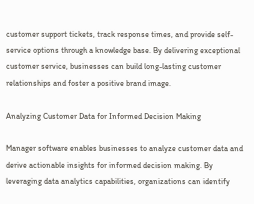customer support tickets, track response times, and provide self-service options through a knowledge base. By delivering exceptional customer service, businesses can build long-lasting customer relationships and foster a positive brand image.

Analyzing Customer Data for Informed Decision Making

Manager software enables businesses to analyze customer data and derive actionable insights for informed decision making. By leveraging data analytics capabilities, organizations can identify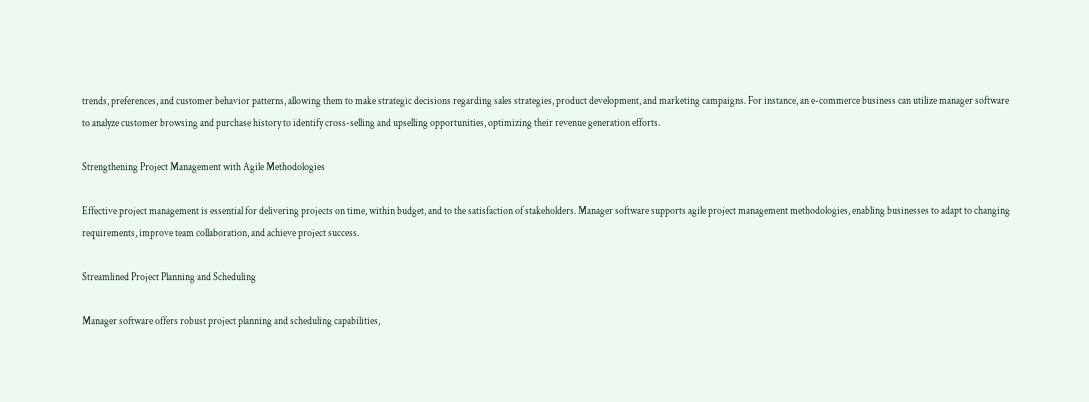trends, preferences, and customer behavior patterns, allowing them to make strategic decisions regarding sales strategies, product development, and marketing campaigns. For instance, an e-commerce business can utilize manager software to analyze customer browsing and purchase history to identify cross-selling and upselling opportunities, optimizing their revenue generation efforts.

Strengthening Project Management with Agile Methodologies

Effective project management is essential for delivering projects on time, within budget, and to the satisfaction of stakeholders. Manager software supports agile project management methodologies, enabling businesses to adapt to changing requirements, improve team collaboration, and achieve project success.

Streamlined Project Planning and Scheduling

Manager software offers robust project planning and scheduling capabilities,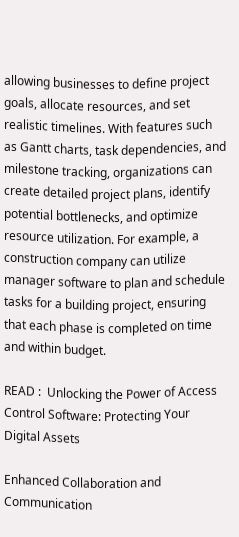allowing businesses to define project goals, allocate resources, and set realistic timelines. With features such as Gantt charts, task dependencies, and milestone tracking, organizations can create detailed project plans, identify potential bottlenecks, and optimize resource utilization. For example, a construction company can utilize manager software to plan and schedule tasks for a building project, ensuring that each phase is completed on time and within budget.

READ :  Unlocking the Power of Access Control Software: Protecting Your Digital Assets

Enhanced Collaboration and Communication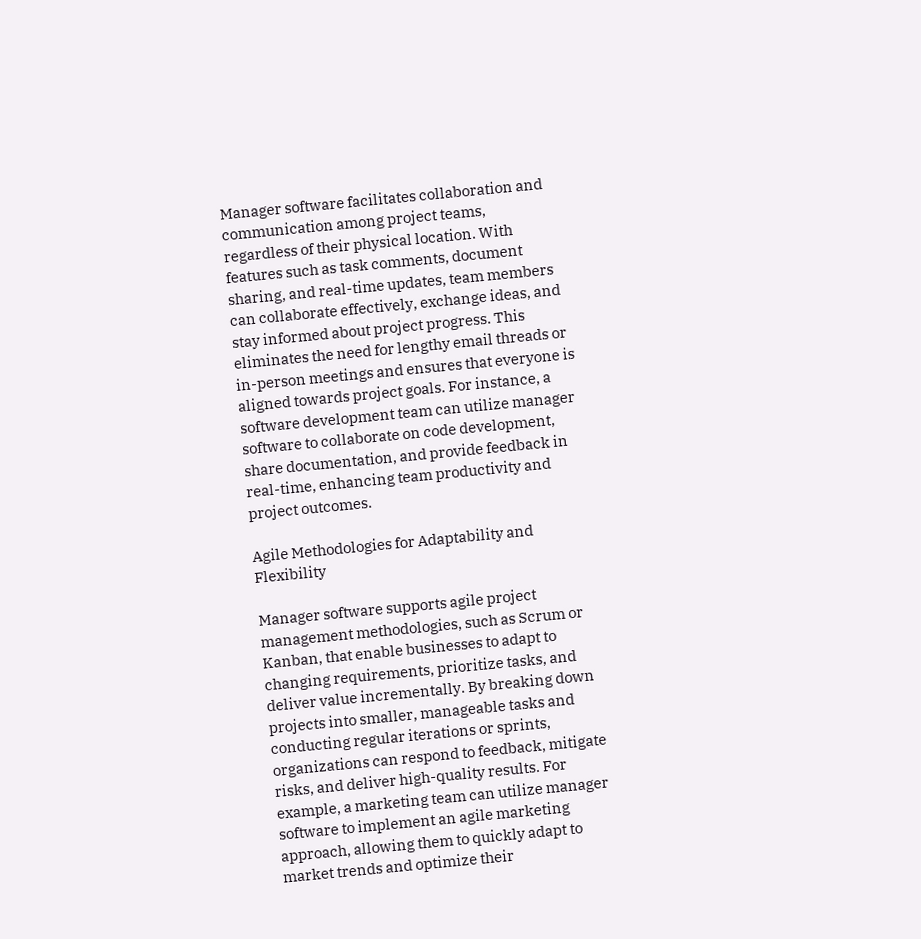Manager software facilitates collaboration and communication among project teams, regardless of their physical location. With features such as task comments, document sharing, and real-time updates, team members can collaborate effectively, exchange ideas, and stay informed about project progress. This eliminates the need for lengthy email threads or in-person meetings and ensures that everyone is aligned towards project goals. For instance, a software development team can utilize manager software to collaborate on code development, share documentation, and provide feedback in real-time, enhancing team productivity and project outcomes.

Agile Methodologies for Adaptability and Flexibility

Manager software supports agile project management methodologies, such as Scrum or Kanban, that enable businesses to adapt to changing requirements, prioritize tasks, and deliver value incrementally. By breaking down projects into smaller, manageable tasks and conducting regular iterations or sprints, organizations can respond to feedback, mitigate risks, and deliver high-quality results. For example, a marketing team can utilize manager software to implement an agile marketing approach, allowing them to quickly adapt to market trends and optimize their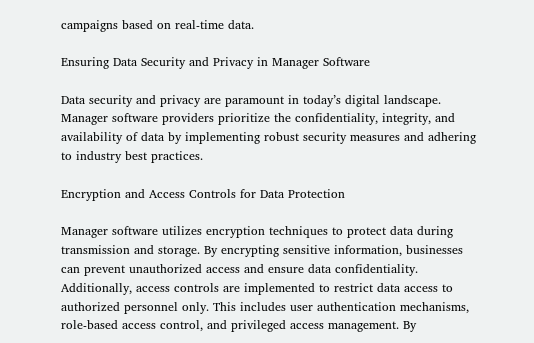campaigns based on real-time data.

Ensuring Data Security and Privacy in Manager Software

Data security and privacy are paramount in today’s digital landscape. Manager software providers prioritize the confidentiality, integrity, and availability of data by implementing robust security measures and adhering to industry best practices.

Encryption and Access Controls for Data Protection

Manager software utilizes encryption techniques to protect data during transmission and storage. By encrypting sensitive information, businesses can prevent unauthorized access and ensure data confidentiality. Additionally, access controls are implemented to restrict data access to authorized personnel only. This includes user authentication mechanisms, role-based access control, and privileged access management. By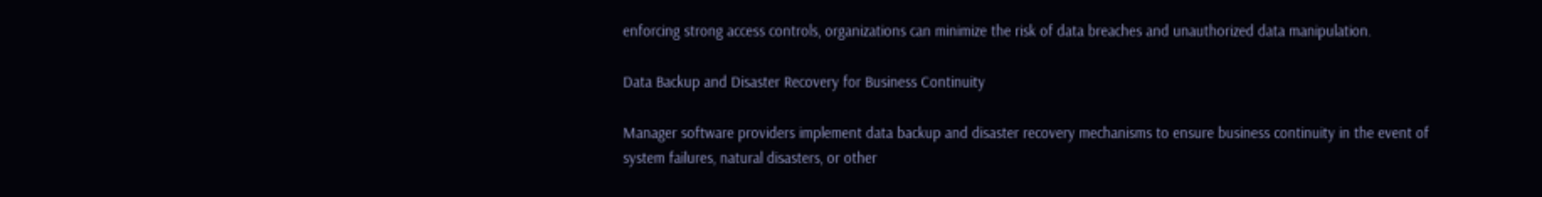enforcing strong access controls, organizations can minimize the risk of data breaches and unauthorized data manipulation.

Data Backup and Disaster Recovery for Business Continuity

Manager software providers implement data backup and disaster recovery mechanisms to ensure business continuity in the event of system failures, natural disasters, or other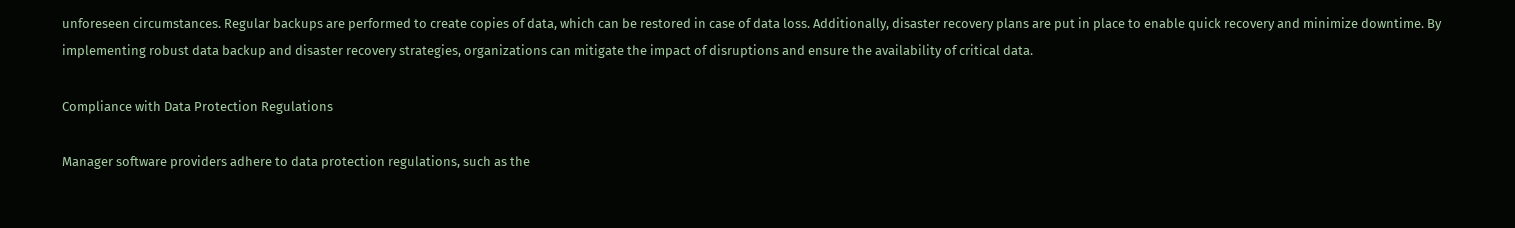unforeseen circumstances. Regular backups are performed to create copies of data, which can be restored in case of data loss. Additionally, disaster recovery plans are put in place to enable quick recovery and minimize downtime. By implementing robust data backup and disaster recovery strategies, organizations can mitigate the impact of disruptions and ensure the availability of critical data.

Compliance with Data Protection Regulations

Manager software providers adhere to data protection regulations, such as the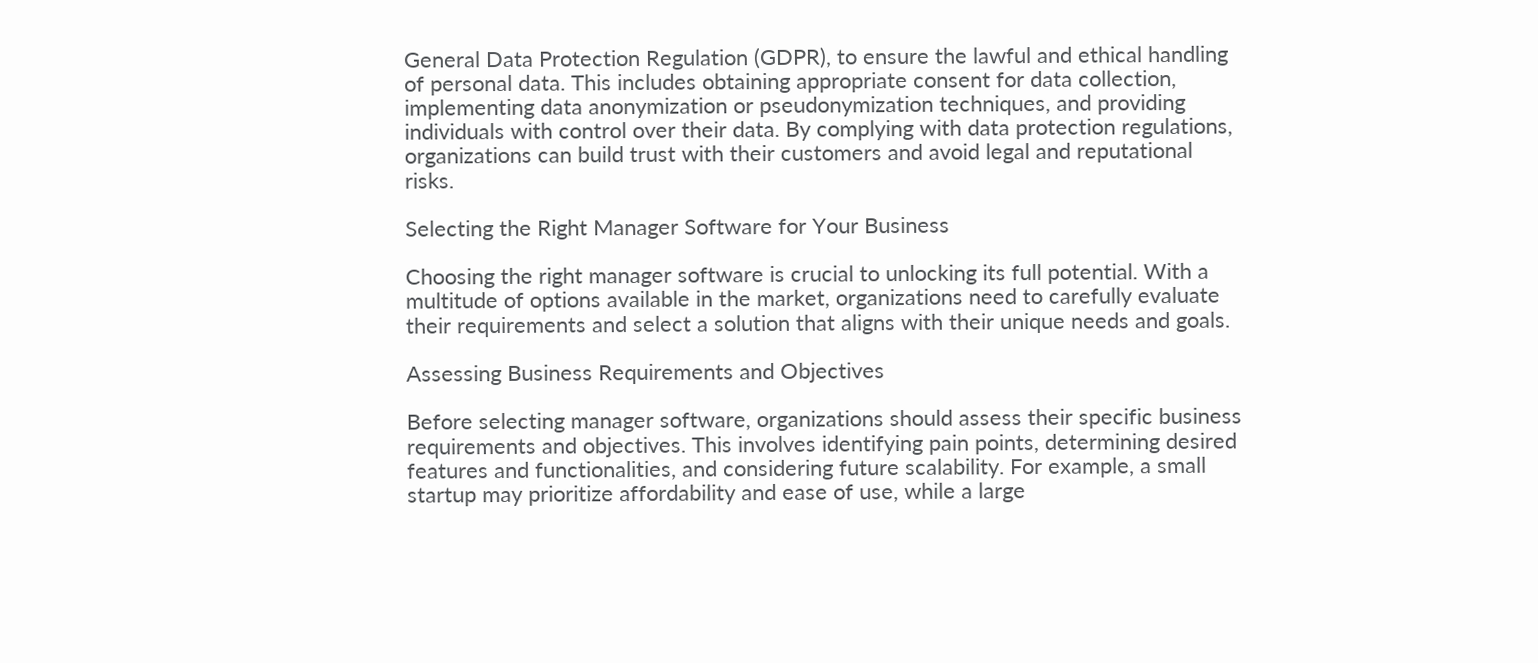General Data Protection Regulation (GDPR), to ensure the lawful and ethical handling of personal data. This includes obtaining appropriate consent for data collection, implementing data anonymization or pseudonymization techniques, and providing individuals with control over their data. By complying with data protection regulations, organizations can build trust with their customers and avoid legal and reputational risks.

Selecting the Right Manager Software for Your Business

Choosing the right manager software is crucial to unlocking its full potential. With a multitude of options available in the market, organizations need to carefully evaluate their requirements and select a solution that aligns with their unique needs and goals.

Assessing Business Requirements and Objectives

Before selecting manager software, organizations should assess their specific business requirements and objectives. This involves identifying pain points, determining desired features and functionalities, and considering future scalability. For example, a small startup may prioritize affordability and ease of use, while a large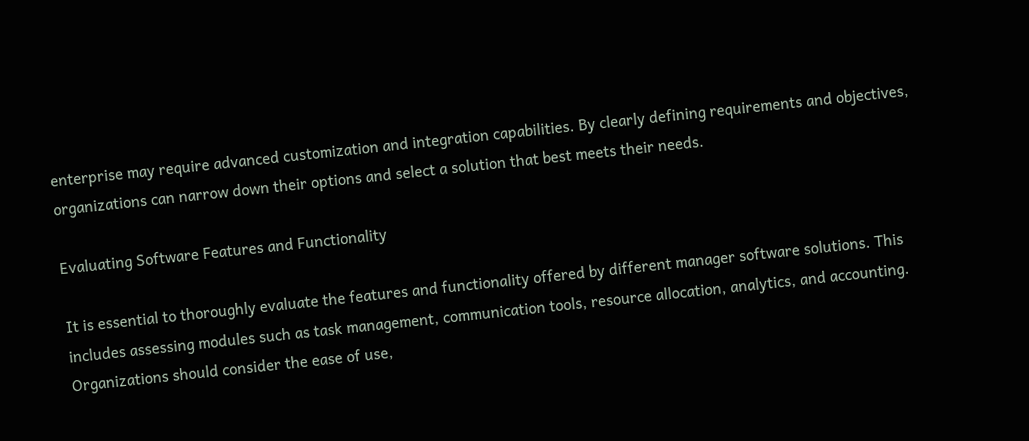enterprise may require advanced customization and integration capabilities. By clearly defining requirements and objectives, organizations can narrow down their options and select a solution that best meets their needs.

Evaluating Software Features and Functionality

It is essential to thoroughly evaluate the features and functionality offered by different manager software solutions. This includes assessing modules such as task management, communication tools, resource allocation, analytics, and accounting. Organizations should consider the ease of use,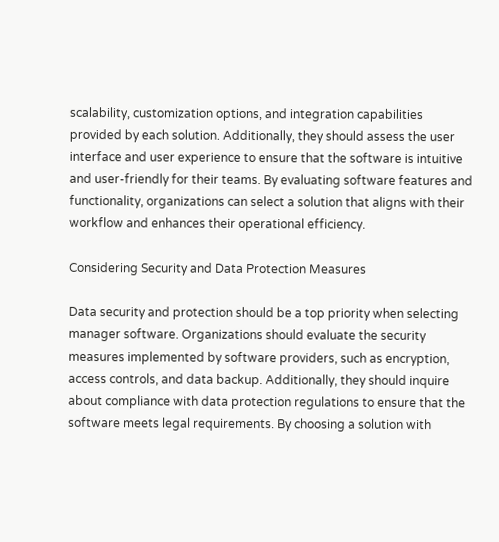scalability, customization options, and integration capabilities provided by each solution. Additionally, they should assess the user interface and user experience to ensure that the software is intuitive and user-friendly for their teams. By evaluating software features and functionality, organizations can select a solution that aligns with their workflow and enhances their operational efficiency.

Considering Security and Data Protection Measures

Data security and protection should be a top priority when selecting manager software. Organizations should evaluate the security measures implemented by software providers, such as encryption, access controls, and data backup. Additionally, they should inquire about compliance with data protection regulations to ensure that the software meets legal requirements. By choosing a solution with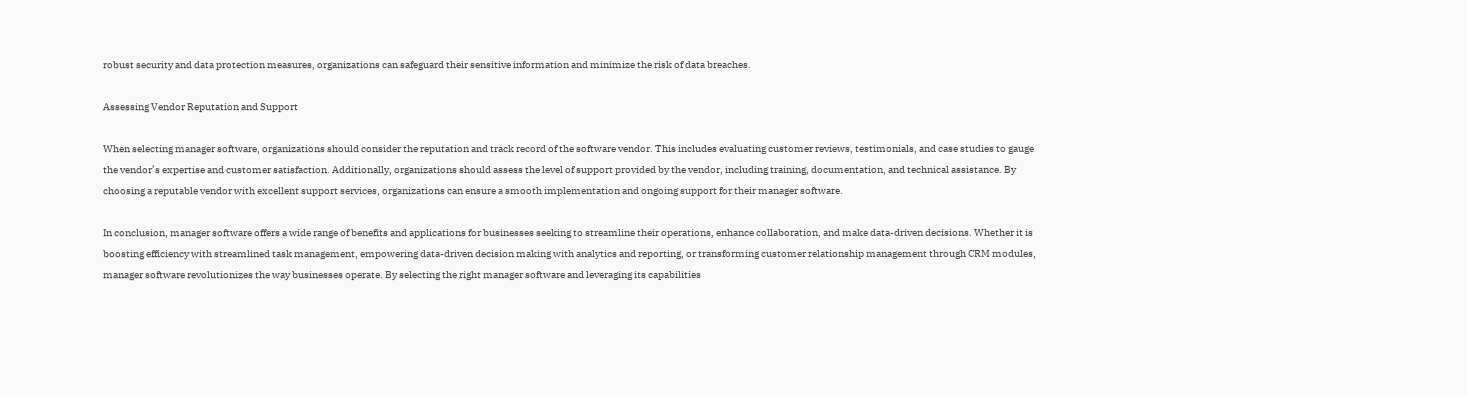robust security and data protection measures, organizations can safeguard their sensitive information and minimize the risk of data breaches.

Assessing Vendor Reputation and Support

When selecting manager software, organizations should consider the reputation and track record of the software vendor. This includes evaluating customer reviews, testimonials, and case studies to gauge the vendor’s expertise and customer satisfaction. Additionally, organizations should assess the level of support provided by the vendor, including training, documentation, and technical assistance. By choosing a reputable vendor with excellent support services, organizations can ensure a smooth implementation and ongoing support for their manager software.

In conclusion, manager software offers a wide range of benefits and applications for businesses seeking to streamline their operations, enhance collaboration, and make data-driven decisions. Whether it is boosting efficiency with streamlined task management, empowering data-driven decision making with analytics and reporting, or transforming customer relationship management through CRM modules, manager software revolutionizes the way businesses operate. By selecting the right manager software and leveraging its capabilities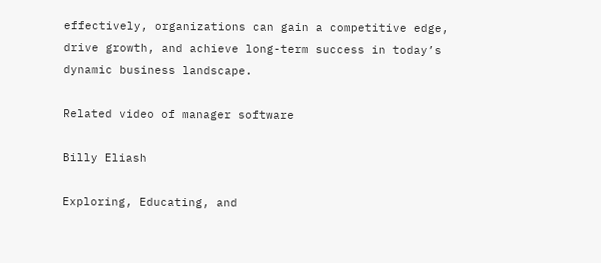effectively, organizations can gain a competitive edge, drive growth, and achieve long-term success in today’s dynamic business landscape.

Related video of manager software

Billy Eliash

Exploring, Educating, and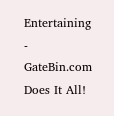Entertaining - GateBin.com Does It All!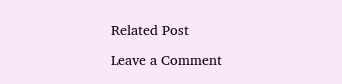Related Post

Leave a Comment